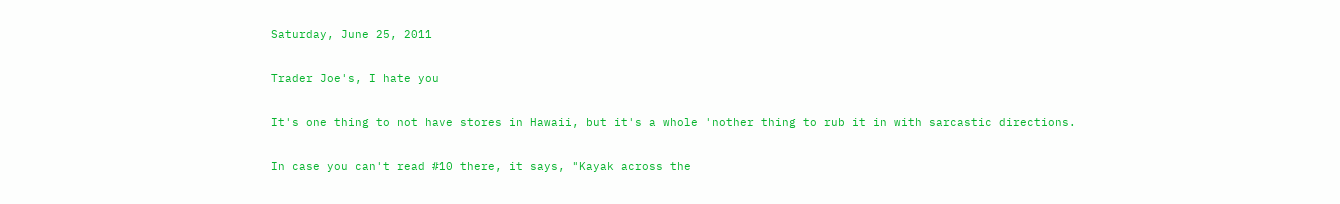Saturday, June 25, 2011

Trader Joe's, I hate you

It's one thing to not have stores in Hawaii, but it's a whole 'nother thing to rub it in with sarcastic directions.

In case you can't read #10 there, it says, "Kayak across the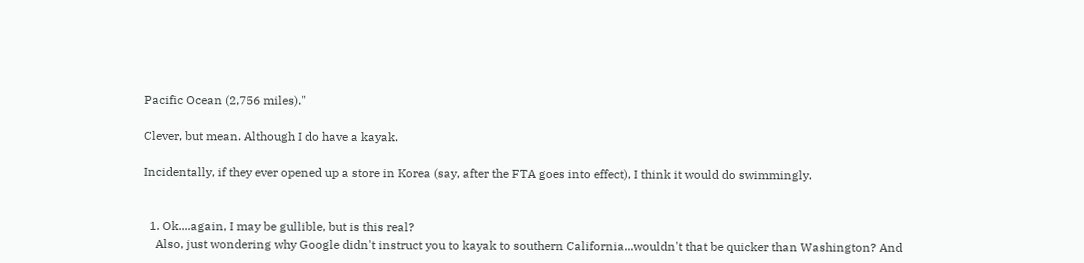Pacific Ocean (2,756 miles)."

Clever, but mean. Although I do have a kayak.

Incidentally, if they ever opened up a store in Korea (say, after the FTA goes into effect), I think it would do swimmingly.


  1. Ok....again, I may be gullible, but is this real?
    Also, just wondering why Google didn't instruct you to kayak to southern California...wouldn't that be quicker than Washington? And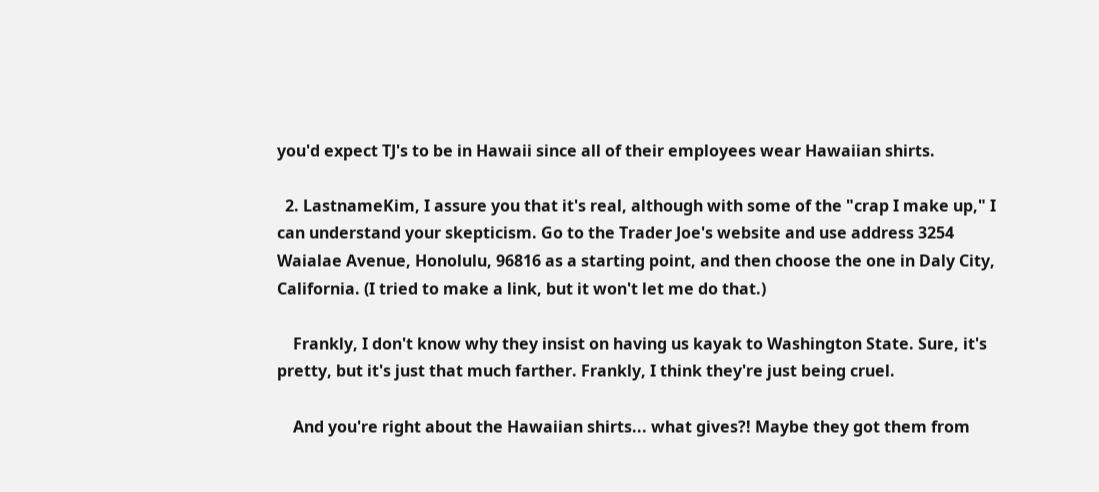you'd expect TJ's to be in Hawaii since all of their employees wear Hawaiian shirts.

  2. LastnameKim, I assure you that it's real, although with some of the "crap I make up," I can understand your skepticism. Go to the Trader Joe's website and use address 3254 Waialae Avenue, Honolulu, 96816 as a starting point, and then choose the one in Daly City, California. (I tried to make a link, but it won't let me do that.)

    Frankly, I don't know why they insist on having us kayak to Washington State. Sure, it's pretty, but it's just that much farther. Frankly, I think they're just being cruel.

    And you're right about the Hawaiian shirts... what gives?! Maybe they got them from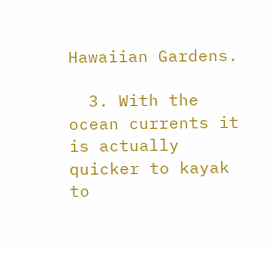Hawaiian Gardens.

  3. With the ocean currents it is actually quicker to kayak to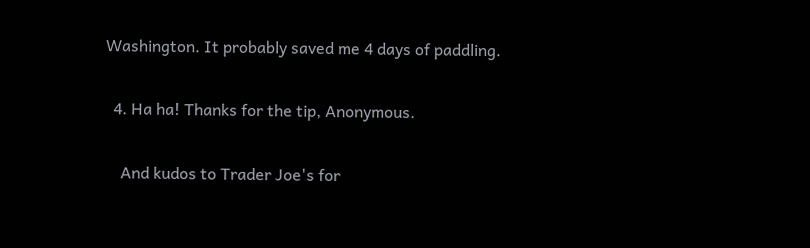Washington. It probably saved me 4 days of paddling.

  4. Ha ha! Thanks for the tip, Anonymous.

    And kudos to Trader Joe's for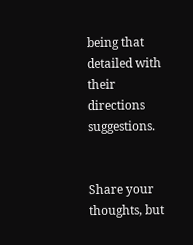being that detailed with their directions suggestions.


Share your thoughts, but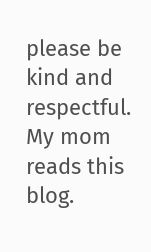please be kind and respectful. My mom reads this blog.